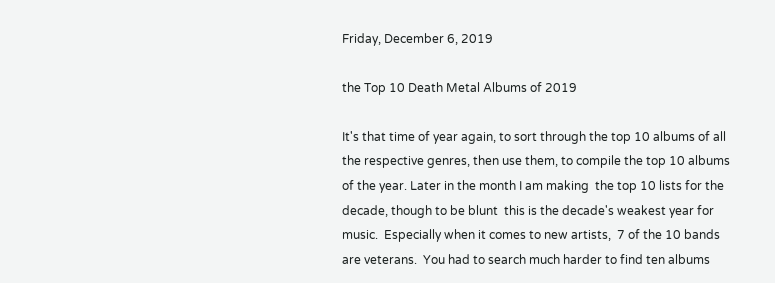Friday, December 6, 2019

the Top 10 Death Metal Albums of 2019

It's that time of year again, to sort through the top 10 albums of all the respective genres, then use them, to compile the top 10 albums of the year. Later in the month I am making  the top 10 lists for the decade, though to be blunt  this is the decade's weakest year for music.  Especially when it comes to new artists,  7 of the 10 bands are veterans.  You had to search much harder to find ten albums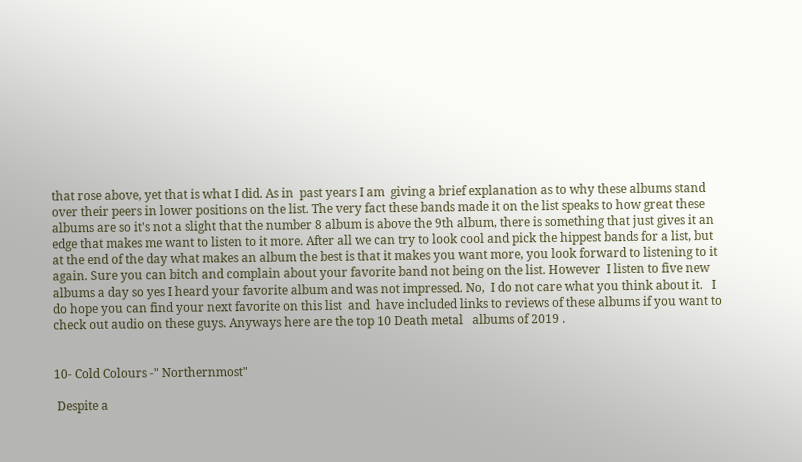that rose above, yet that is what I did. As in  past years I am  giving a brief explanation as to why these albums stand over their peers in lower positions on the list. The very fact these bands made it on the list speaks to how great these albums are so it's not a slight that the number 8 album is above the 9th album, there is something that just gives it an edge that makes me want to listen to it more. After all we can try to look cool and pick the hippest bands for a list, but at the end of the day what makes an album the best is that it makes you want more, you look forward to listening to it again. Sure you can bitch and complain about your favorite band not being on the list. However  I listen to five new albums a day so yes I heard your favorite album and was not impressed. No,  I do not care what you think about it.   I do hope you can find your next favorite on this list  and  have included links to reviews of these albums if you want to check out audio on these guys. Anyways here are the top 10 Death metal   albums of 2019 .


10- Cold Colours -" Northernmost"

 Despite a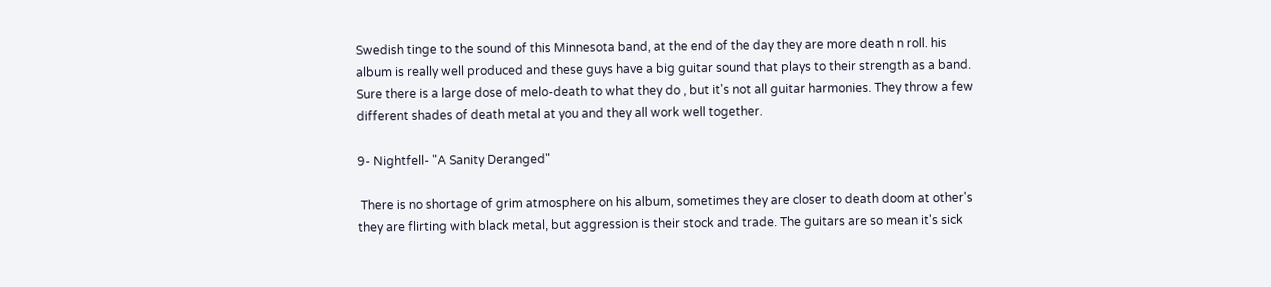Swedish tinge to the sound of this Minnesota band, at the end of the day they are more death n roll. his album is really well produced and these guys have a big guitar sound that plays to their strength as a band. Sure there is a large dose of melo-death to what they do , but it's not all guitar harmonies. They throw a few different shades of death metal at you and they all work well together.

9- Nightfell- "A Sanity Deranged"

 There is no shortage of grim atmosphere on his album, sometimes they are closer to death doom at other's they are flirting with black metal, but aggression is their stock and trade. The guitars are so mean it's sick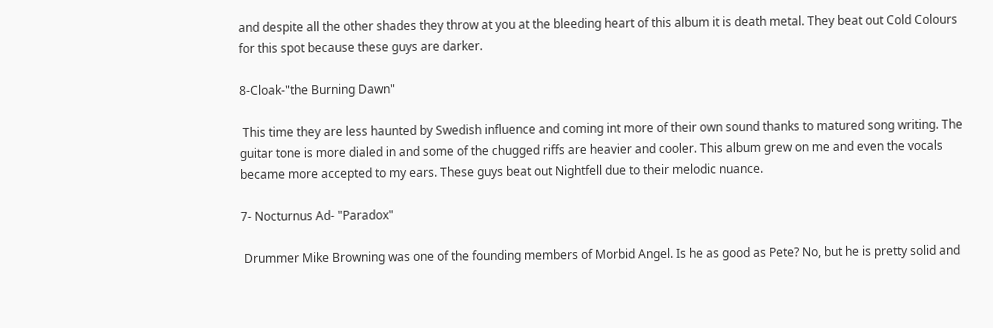and despite all the other shades they throw at you at the bleeding heart of this album it is death metal. They beat out Cold Colours for this spot because these guys are darker.

8-Cloak-"the Burning Dawn"

 This time they are less haunted by Swedish influence and coming int more of their own sound thanks to matured song writing. The guitar tone is more dialed in and some of the chugged riffs are heavier and cooler. This album grew on me and even the vocals became more accepted to my ears. These guys beat out Nightfell due to their melodic nuance.

7- Nocturnus Ad- "Paradox"

 Drummer Mike Browning was one of the founding members of Morbid Angel. Is he as good as Pete? No, but he is pretty solid and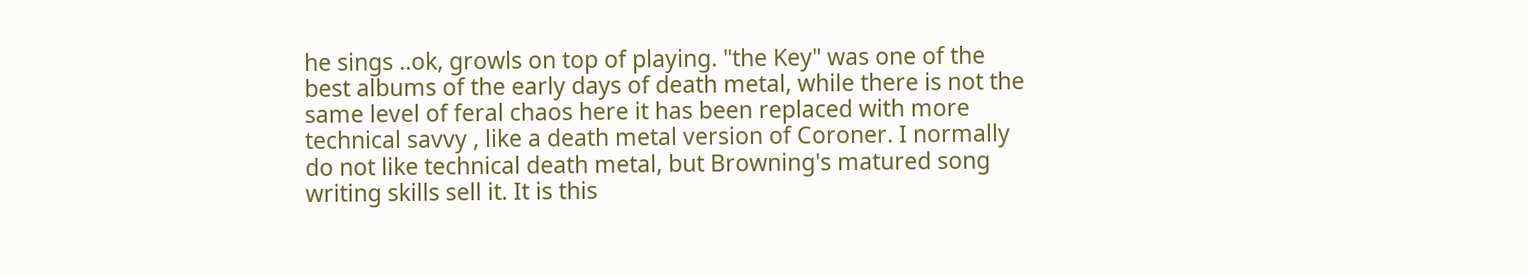he sings ..ok, growls on top of playing. "the Key" was one of the best albums of the early days of death metal, while there is not the same level of feral chaos here it has been replaced with more technical savvy , like a death metal version of Coroner. I normally do not like technical death metal, but Browning's matured song writing skills sell it. It is this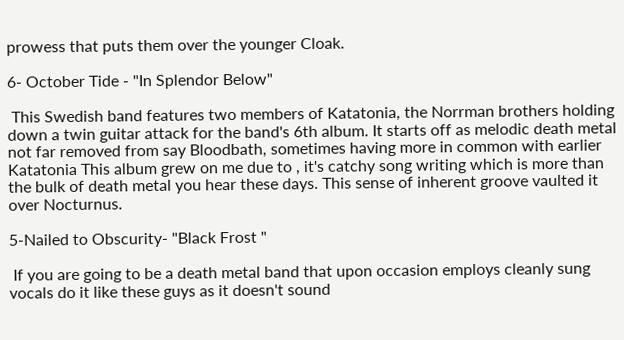prowess that puts them over the younger Cloak.

6- October Tide - "In Splendor Below"

 This Swedish band features two members of Katatonia, the Norrman brothers holding down a twin guitar attack for the band's 6th album. It starts off as melodic death metal not far removed from say Bloodbath, sometimes having more in common with earlier Katatonia This album grew on me due to , it's catchy song writing which is more than the bulk of death metal you hear these days. This sense of inherent groove vaulted it over Nocturnus.

5-Nailed to Obscurity- "Black Frost "

 If you are going to be a death metal band that upon occasion employs cleanly sung vocals do it like these guys as it doesn't sound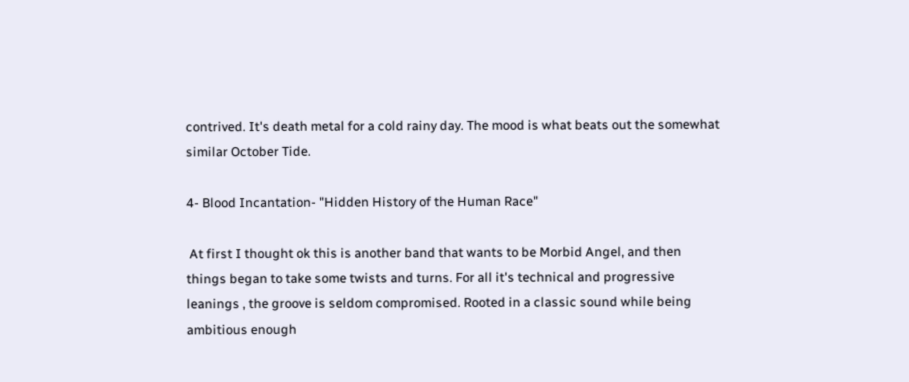contrived. It's death metal for a cold rainy day. The mood is what beats out the somewhat similar October Tide.

4- Blood Incantation- "Hidden History of the Human Race"

 At first I thought ok this is another band that wants to be Morbid Angel, and then things began to take some twists and turns. For all it's technical and progressive leanings , the groove is seldom compromised. Rooted in a classic sound while being ambitious enough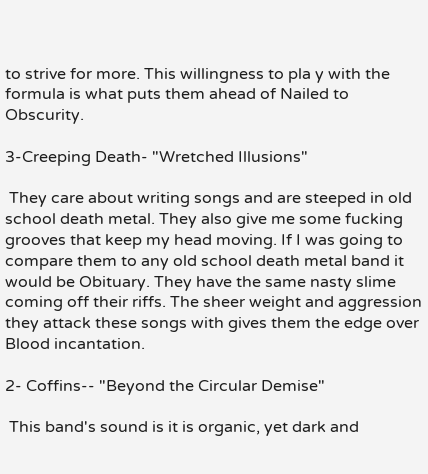to strive for more. This willingness to pla y with the formula is what puts them ahead of Nailed to Obscurity.

3-Creeping Death- "Wretched Illusions"

 They care about writing songs and are steeped in old school death metal. They also give me some fucking grooves that keep my head moving. If I was going to compare them to any old school death metal band it would be Obituary. They have the same nasty slime coming off their riffs. The sheer weight and aggression they attack these songs with gives them the edge over Blood incantation.

2- Coffins-- "Beyond the Circular Demise"

 This band's sound is it is organic, yet dark and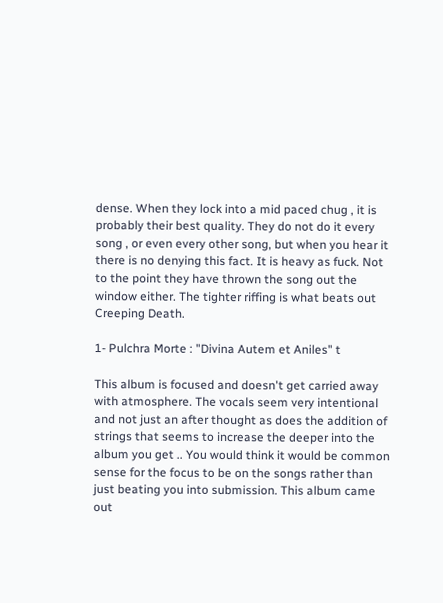dense. When they lock into a mid paced chug , it is probably their best quality. They do not do it every song , or even every other song, but when you hear it there is no denying this fact. It is heavy as fuck. Not to the point they have thrown the song out the window either. The tighter riffing is what beats out Creeping Death.

1- Pulchra Morte : "Divina Autem et Aniles" t

This album is focused and doesn't get carried away with atmosphere. The vocals seem very intentional and not just an after thought as does the addition of strings that seems to increase the deeper into the album you get .. You would think it would be common sense for the focus to be on the songs rather than just beating you into submission. This album came out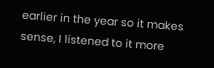earlier in the year so it makes sense, I listened to it more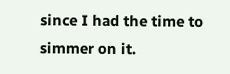since I had the time to simmer on it.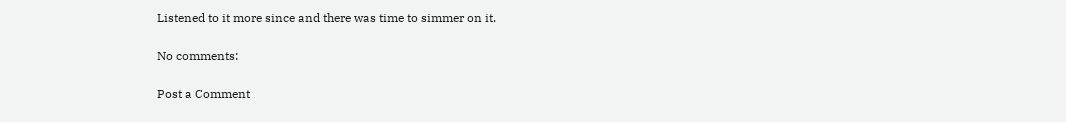Listened to it more since and there was time to simmer on it.

No comments:

Post a Comment